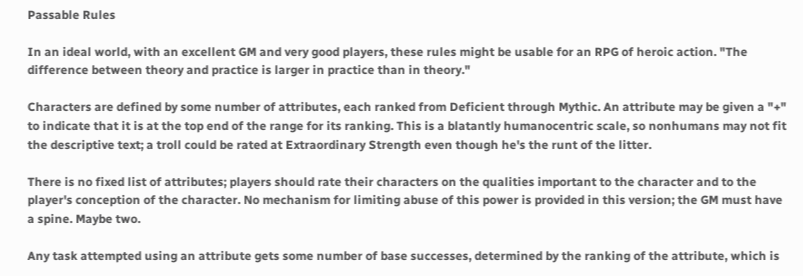Passable Rules

In an ideal world, with an excellent GM and very good players, these rules might be usable for an RPG of heroic action. "The difference between theory and practice is larger in practice than in theory."

Characters are defined by some number of attributes, each ranked from Deficient through Mythic. An attribute may be given a "+" to indicate that it is at the top end of the range for its ranking. This is a blatantly humanocentric scale, so nonhumans may not fit the descriptive text; a troll could be rated at Extraordinary Strength even though he's the runt of the litter.

There is no fixed list of attributes; players should rate their characters on the qualities important to the character and to the player's conception of the character. No mechanism for limiting abuse of this power is provided in this version; the GM must have a spine. Maybe two.

Any task attempted using an attribute gets some number of base successes, determined by the ranking of the attribute, which is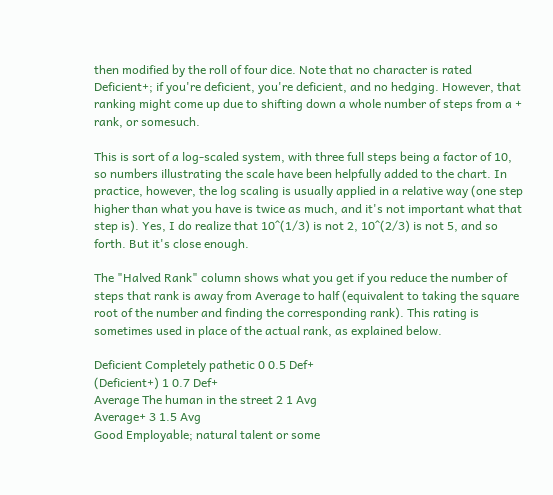then modified by the roll of four dice. Note that no character is rated Deficient+; if you're deficient, you're deficient, and no hedging. However, that ranking might come up due to shifting down a whole number of steps from a + rank, or somesuch.

This is sort of a log-scaled system, with three full steps being a factor of 10, so numbers illustrating the scale have been helpfully added to the chart. In practice, however, the log scaling is usually applied in a relative way (one step higher than what you have is twice as much, and it's not important what that step is). Yes, I do realize that 10^(1/3) is not 2, 10^(2/3) is not 5, and so forth. But it's close enough.

The "Halved Rank" column shows what you get if you reduce the number of steps that rank is away from Average to half (equivalent to taking the square root of the number and finding the corresponding rank). This rating is sometimes used in place of the actual rank, as explained below.

Deficient Completely pathetic 0 0.5 Def+
(Deficient+) 1 0.7 Def+
Average The human in the street 2 1 Avg
Average+ 3 1.5 Avg
Good Employable; natural talent or some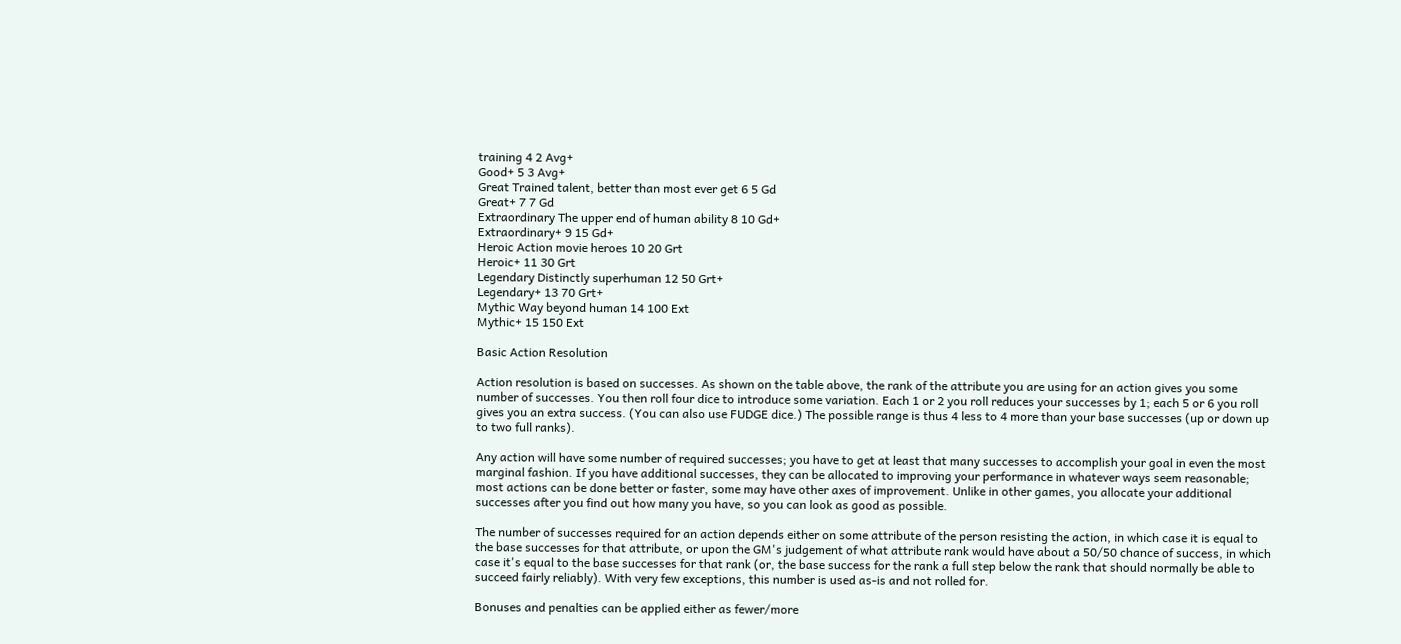training 4 2 Avg+
Good+ 5 3 Avg+
Great Trained talent, better than most ever get 6 5 Gd
Great+ 7 7 Gd
Extraordinary The upper end of human ability 8 10 Gd+
Extraordinary+ 9 15 Gd+
Heroic Action movie heroes 10 20 Grt
Heroic+ 11 30 Grt
Legendary Distinctly superhuman 12 50 Grt+
Legendary+ 13 70 Grt+
Mythic Way beyond human 14 100 Ext
Mythic+ 15 150 Ext

Basic Action Resolution

Action resolution is based on successes. As shown on the table above, the rank of the attribute you are using for an action gives you some number of successes. You then roll four dice to introduce some variation. Each 1 or 2 you roll reduces your successes by 1; each 5 or 6 you roll gives you an extra success. (You can also use FUDGE dice.) The possible range is thus 4 less to 4 more than your base successes (up or down up to two full ranks).

Any action will have some number of required successes; you have to get at least that many successes to accomplish your goal in even the most marginal fashion. If you have additional successes, they can be allocated to improving your performance in whatever ways seem reasonable; most actions can be done better or faster, some may have other axes of improvement. Unlike in other games, you allocate your additional successes after you find out how many you have, so you can look as good as possible.

The number of successes required for an action depends either on some attribute of the person resisting the action, in which case it is equal to the base successes for that attribute, or upon the GM's judgement of what attribute rank would have about a 50/50 chance of success, in which case it's equal to the base successes for that rank (or, the base success for the rank a full step below the rank that should normally be able to succeed fairly reliably). With very few exceptions, this number is used as-is and not rolled for.

Bonuses and penalties can be applied either as fewer/more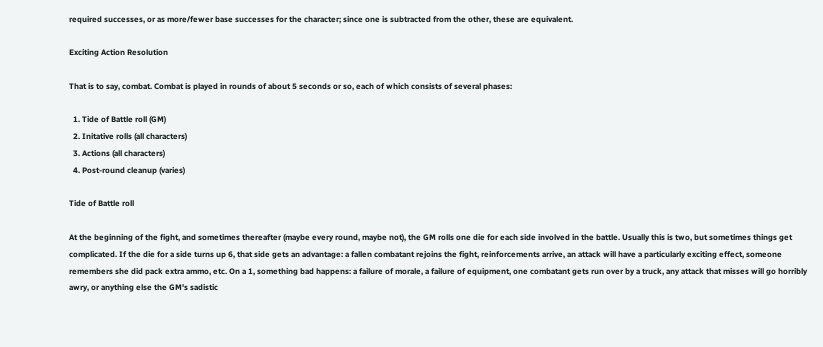required successes, or as more/fewer base successes for the character; since one is subtracted from the other, these are equivalent.

Exciting Action Resolution

That is to say, combat. Combat is played in rounds of about 5 seconds or so, each of which consists of several phases:

  1. Tide of Battle roll (GM)
  2. Initative rolls (all characters)
  3. Actions (all characters)
  4. Post-round cleanup (varies)

Tide of Battle roll

At the beginning of the fight, and sometimes thereafter (maybe every round, maybe not), the GM rolls one die for each side involved in the battle. Usually this is two, but sometimes things get complicated. If the die for a side turns up 6, that side gets an advantage: a fallen combatant rejoins the fight, reinforcements arrive, an attack will have a particularly exciting effect, someone remembers she did pack extra ammo, etc. On a 1, something bad happens: a failure of morale, a failure of equipment, one combatant gets run over by a truck, any attack that misses will go horribly awry, or anything else the GM's sadistic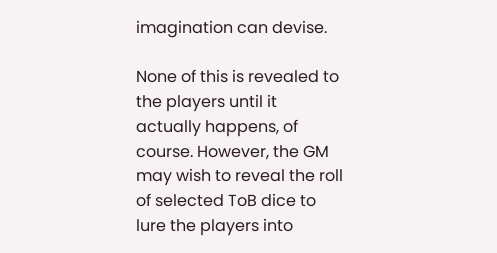imagination can devise.

None of this is revealed to the players until it actually happens, of course. However, the GM may wish to reveal the roll of selected ToB dice to lure the players into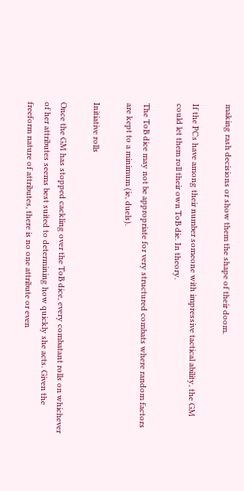making rash decisions or show them the shape of their doom.

If the PCs have among their number someone with impressive tactical ability, the GM could let them roll their own ToB die. In theory.

The ToB dice may not be appropriate for very structured combats where random factors are kept to a minimum (ie, duels).

Initiative rolls

Once the GM has stopped cackling over the ToB dice, every combatant rolls on whichever of her attributes seems best suited to determining how quickly she acts. Given the freeform nature of attributes, there is no one attribute or even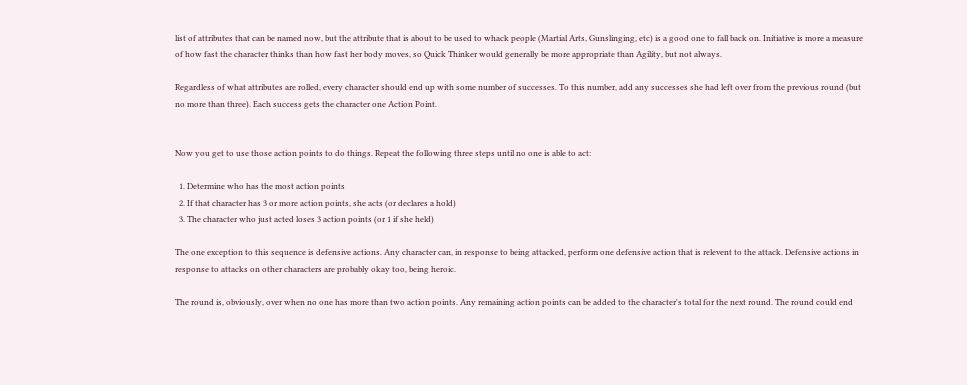list of attributes that can be named now, but the attribute that is about to be used to whack people (Martial Arts, Gunslinging, etc) is a good one to fall back on. Initiative is more a measure of how fast the character thinks than how fast her body moves, so Quick Thinker would generally be more appropriate than Agility, but not always.

Regardless of what attributes are rolled, every character should end up with some number of successes. To this number, add any successes she had left over from the previous round (but no more than three). Each success gets the character one Action Point.


Now you get to use those action points to do things. Repeat the following three steps until no one is able to act:

  1. Determine who has the most action points
  2. If that character has 3 or more action points, she acts (or declares a hold)
  3. The character who just acted loses 3 action points (or 1 if she held)

The one exception to this sequence is defensive actions. Any character can, in response to being attacked, perform one defensive action that is relevent to the attack. Defensive actions in response to attacks on other characters are probably okay too, being heroic.

The round is, obviously, over when no one has more than two action points. Any remaining action points can be added to the character's total for the next round. The round could end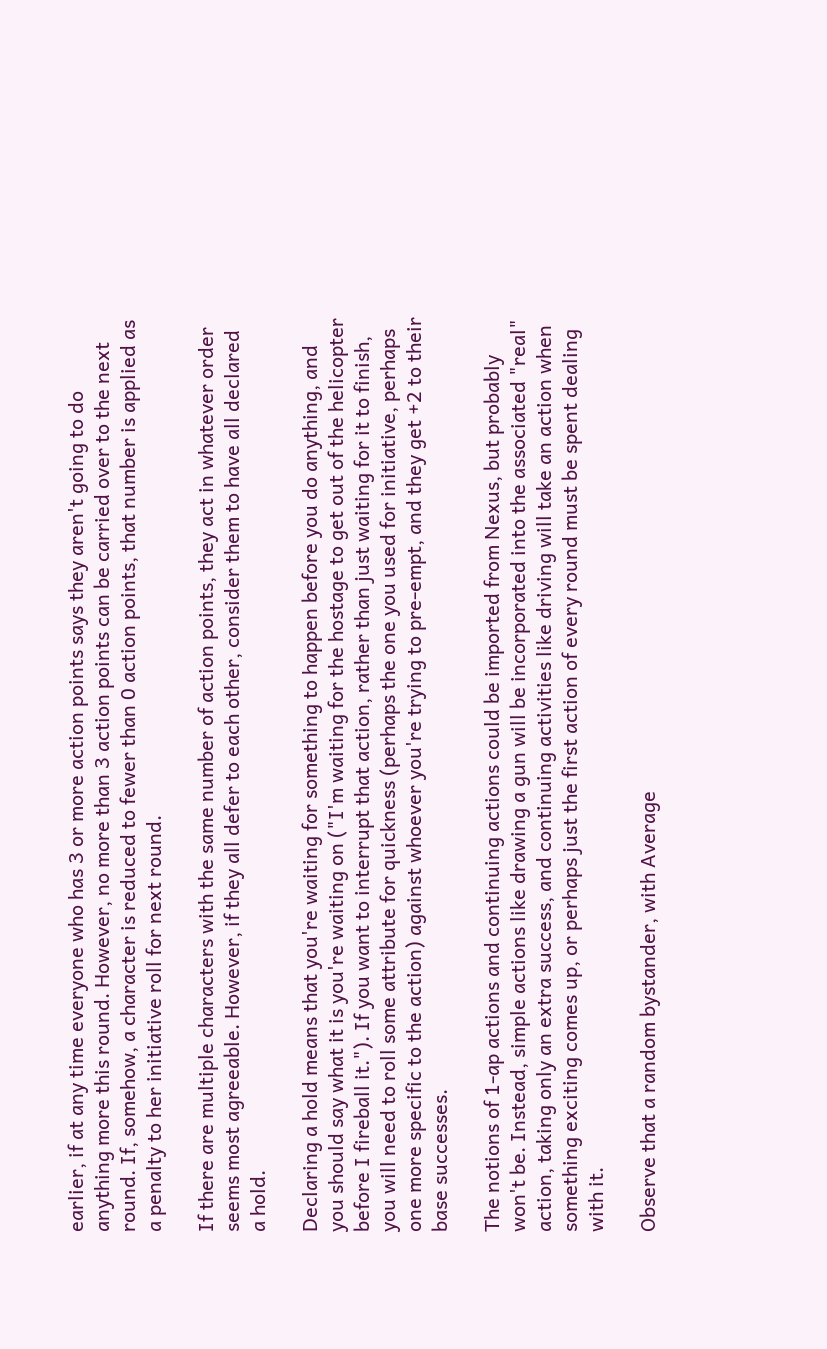earlier, if at any time everyone who has 3 or more action points says they aren't going to do anything more this round. However, no more than 3 action points can be carried over to the next round. If, somehow, a character is reduced to fewer than 0 action points, that number is applied as a penalty to her initiative roll for next round.

If there are multiple characters with the same number of action points, they act in whatever order seems most agreeable. However, if they all defer to each other, consider them to have all declared a hold.

Declaring a hold means that you're waiting for something to happen before you do anything, and you should say what it is you're waiting on ("I'm waiting for the hostage to get out of the helicopter before I fireball it."). If you want to interrupt that action, rather than just waiting for it to finish, you will need to roll some attribute for quickness (perhaps the one you used for initiative, perhaps one more specific to the action) against whoever you're trying to pre-empt, and they get +2 to their base successes.

The notions of 1-ap actions and continuing actions could be imported from Nexus, but probably won't be. Instead, simple actions like drawing a gun will be incorporated into the associated "real" action, taking only an extra success, and continuing activities like driving will take an action when something exciting comes up, or perhaps just the first action of every round must be spent dealing with it.

Observe that a random bystander, with Average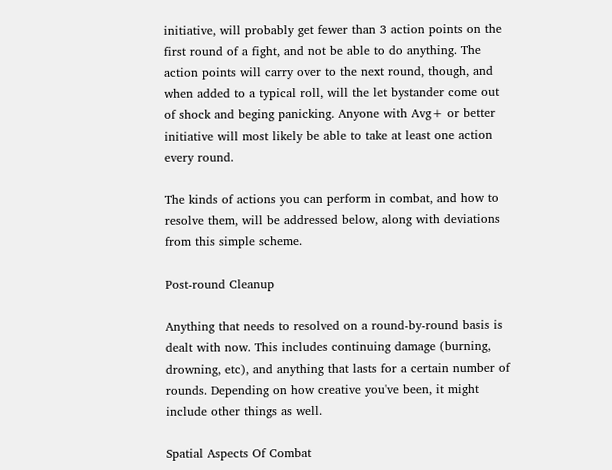initiative, will probably get fewer than 3 action points on the first round of a fight, and not be able to do anything. The action points will carry over to the next round, though, and when added to a typical roll, will the let bystander come out of shock and beging panicking. Anyone with Avg+ or better initiative will most likely be able to take at least one action every round.

The kinds of actions you can perform in combat, and how to resolve them, will be addressed below, along with deviations from this simple scheme.

Post-round Cleanup

Anything that needs to resolved on a round-by-round basis is dealt with now. This includes continuing damage (burning, drowning, etc), and anything that lasts for a certain number of rounds. Depending on how creative you've been, it might include other things as well.

Spatial Aspects Of Combat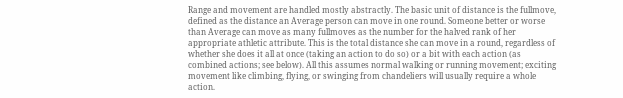Range and movement are handled mostly abstractly. The basic unit of distance is the fullmove, defined as the distance an Average person can move in one round. Someone better or worse than Average can move as many fullmoves as the number for the halved rank of her appropriate athletic attribute. This is the total distance she can move in a round, regardless of whether she does it all at once (taking an action to do so) or a bit with each action (as combined actions; see below). All this assumes normal walking or running movement; exciting movement like climbing, flying, or swinging from chandeliers will usually require a whole action.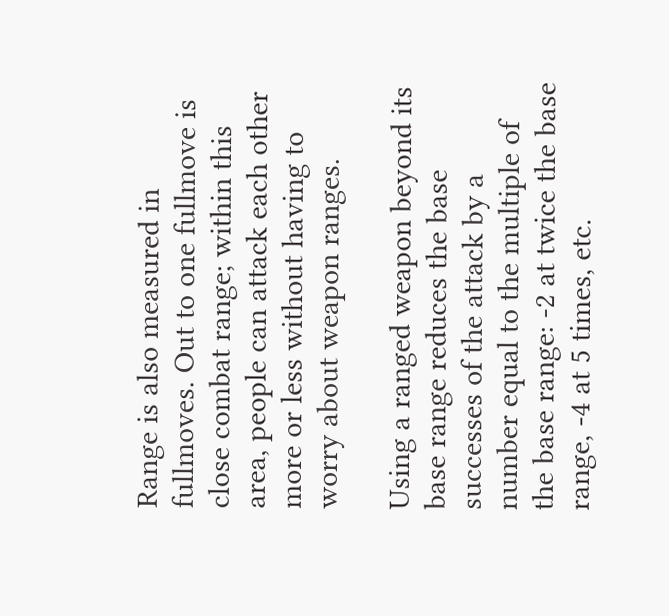Range is also measured in fullmoves. Out to one fullmove is close combat range; within this area, people can attack each other more or less without having to worry about weapon ranges.

Using a ranged weapon beyond its base range reduces the base successes of the attack by a number equal to the multiple of the base range: -2 at twice the base range, -4 at 5 times, etc.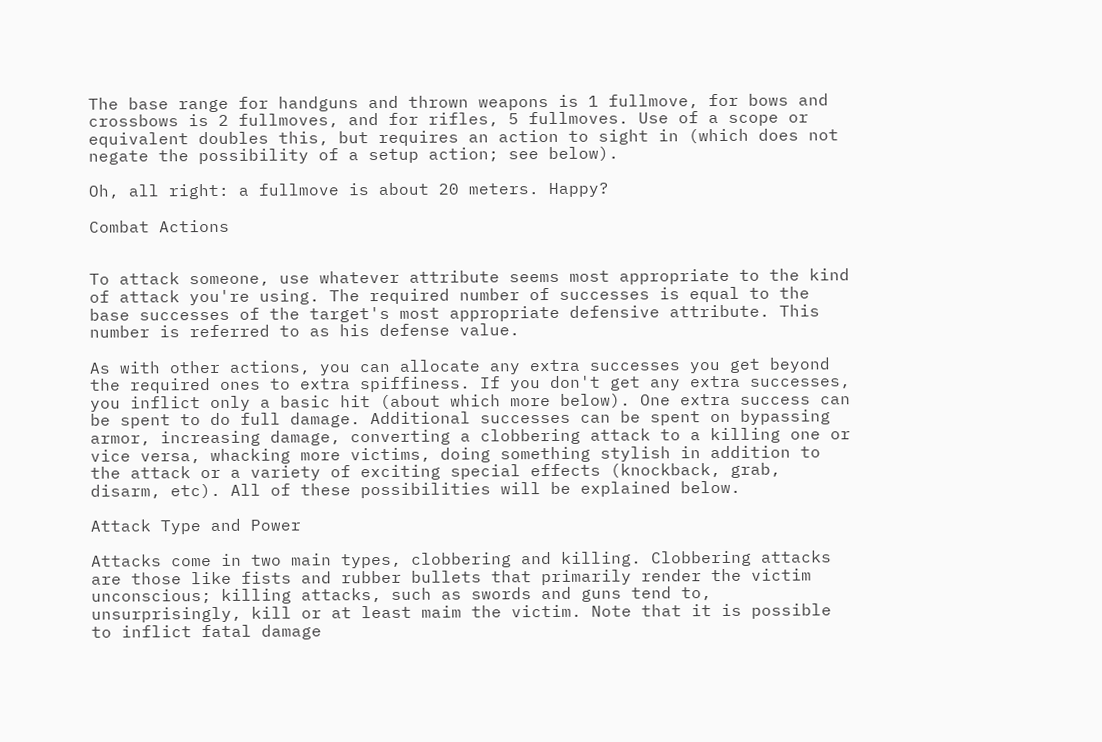The base range for handguns and thrown weapons is 1 fullmove, for bows and crossbows is 2 fullmoves, and for rifles, 5 fullmoves. Use of a scope or equivalent doubles this, but requires an action to sight in (which does not negate the possibility of a setup action; see below).

Oh, all right: a fullmove is about 20 meters. Happy?

Combat Actions


To attack someone, use whatever attribute seems most appropriate to the kind of attack you're using. The required number of successes is equal to the base successes of the target's most appropriate defensive attribute. This number is referred to as his defense value.

As with other actions, you can allocate any extra successes you get beyond the required ones to extra spiffiness. If you don't get any extra successes, you inflict only a basic hit (about which more below). One extra success can be spent to do full damage. Additional successes can be spent on bypassing armor, increasing damage, converting a clobbering attack to a killing one or vice versa, whacking more victims, doing something stylish in addition to the attack or a variety of exciting special effects (knockback, grab, disarm, etc). All of these possibilities will be explained below.

Attack Type and Power

Attacks come in two main types, clobbering and killing. Clobbering attacks are those like fists and rubber bullets that primarily render the victim unconscious; killing attacks, such as swords and guns tend to, unsurprisingly, kill or at least maim the victim. Note that it is possible to inflict fatal damage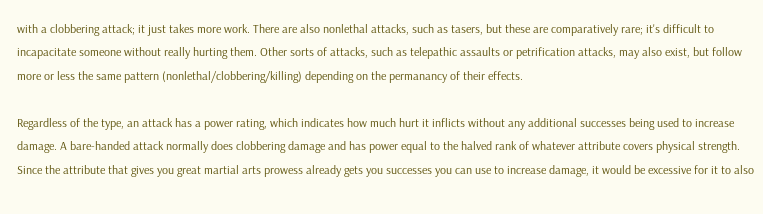with a clobbering attack; it just takes more work. There are also nonlethal attacks, such as tasers, but these are comparatively rare; it's difficult to incapacitate someone without really hurting them. Other sorts of attacks, such as telepathic assaults or petrification attacks, may also exist, but follow more or less the same pattern (nonlethal/clobbering/killing) depending on the permanancy of their effects.

Regardless of the type, an attack has a power rating, which indicates how much hurt it inflicts without any additional successes being used to increase damage. A bare-handed attack normally does clobbering damage and has power equal to the halved rank of whatever attribute covers physical strength. Since the attribute that gives you great martial arts prowess already gets you successes you can use to increase damage, it would be excessive for it to also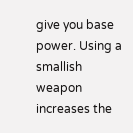give you base power. Using a smallish weapon increases the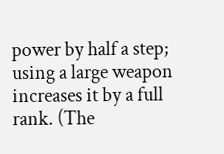power by half a step; using a large weapon increases it by a full rank. (The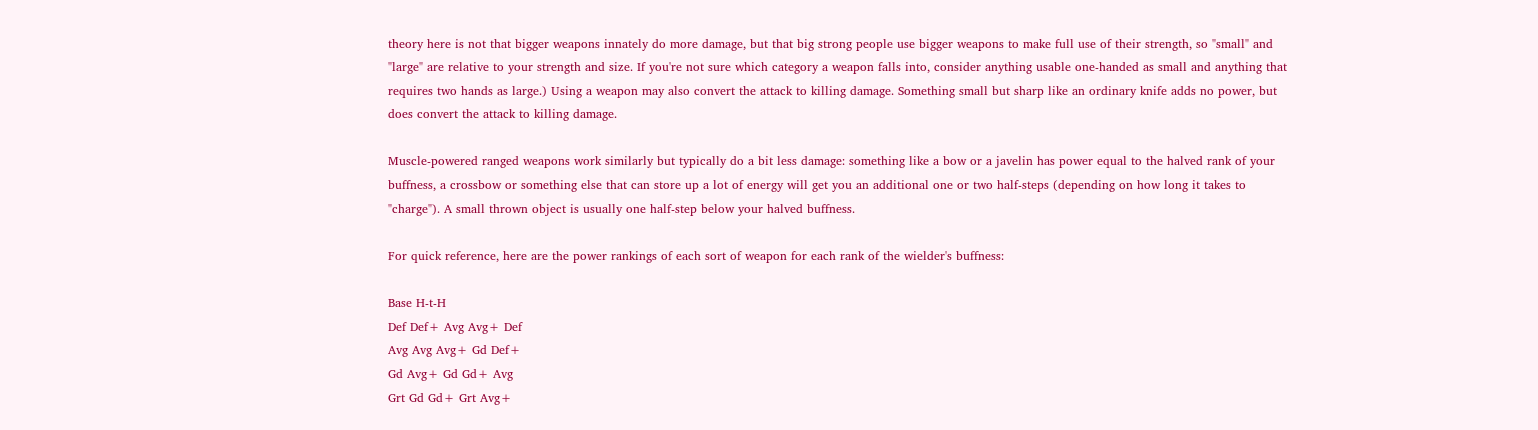theory here is not that bigger weapons innately do more damage, but that big strong people use bigger weapons to make full use of their strength, so "small" and "large" are relative to your strength and size. If you're not sure which category a weapon falls into, consider anything usable one-handed as small and anything that requires two hands as large.) Using a weapon may also convert the attack to killing damage. Something small but sharp like an ordinary knife adds no power, but does convert the attack to killing damage.

Muscle-powered ranged weapons work similarly but typically do a bit less damage: something like a bow or a javelin has power equal to the halved rank of your buffness, a crossbow or something else that can store up a lot of energy will get you an additional one or two half-steps (depending on how long it takes to "charge"). A small thrown object is usually one half-step below your halved buffness.

For quick reference, here are the power rankings of each sort of weapon for each rank of the wielder's buffness:

Base H-t-H
Def Def+ Avg Avg+ Def
Avg Avg Avg+ Gd Def+
Gd Avg+ Gd Gd+ Avg
Grt Gd Gd+ Grt Avg+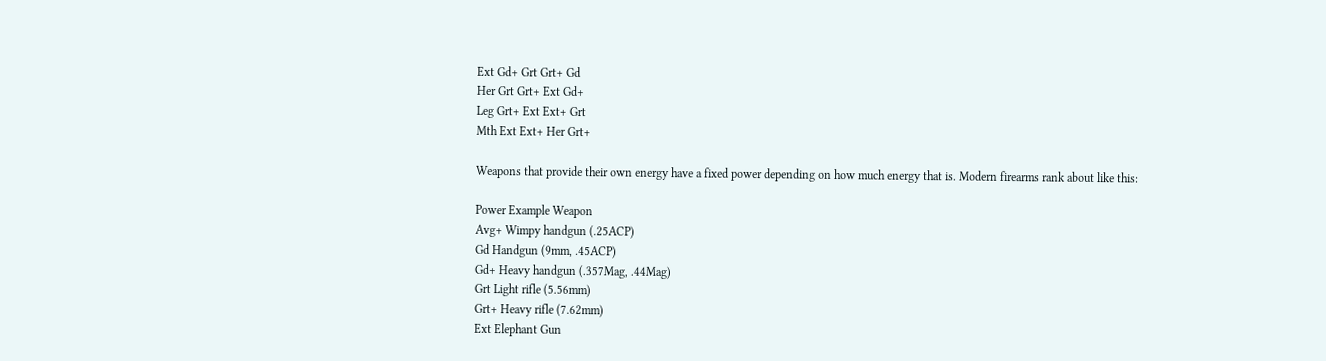Ext Gd+ Grt Grt+ Gd
Her Grt Grt+ Ext Gd+
Leg Grt+ Ext Ext+ Grt
Mth Ext Ext+ Her Grt+

Weapons that provide their own energy have a fixed power depending on how much energy that is. Modern firearms rank about like this:

Power Example Weapon
Avg+ Wimpy handgun (.25ACP)
Gd Handgun (9mm, .45ACP)
Gd+ Heavy handgun (.357Mag, .44Mag)
Grt Light rifle (5.56mm)
Grt+ Heavy rifle (7.62mm)
Ext Elephant Gun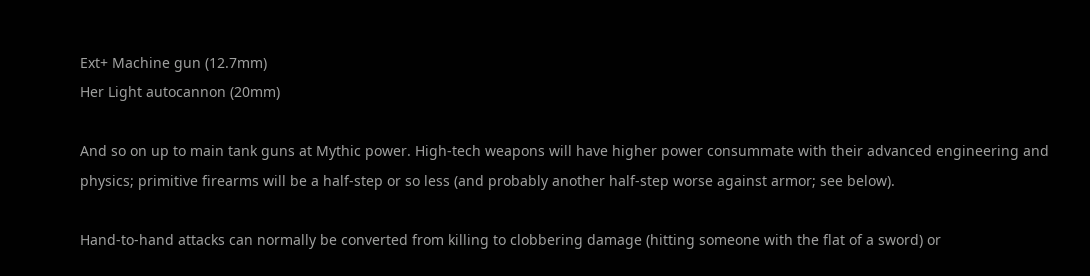Ext+ Machine gun (12.7mm)
Her Light autocannon (20mm)

And so on up to main tank guns at Mythic power. High-tech weapons will have higher power consummate with their advanced engineering and physics; primitive firearms will be a half-step or so less (and probably another half-step worse against armor; see below).

Hand-to-hand attacks can normally be converted from killing to clobbering damage (hitting someone with the flat of a sword) or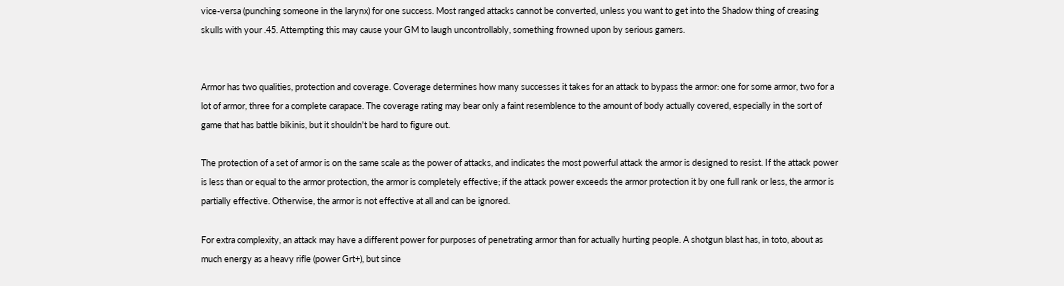vice-versa (punching someone in the larynx) for one success. Most ranged attacks cannot be converted, unless you want to get into the Shadow thing of creasing skulls with your .45. Attempting this may cause your GM to laugh uncontrollably, something frowned upon by serious gamers.


Armor has two qualities, protection and coverage. Coverage determines how many successes it takes for an attack to bypass the armor: one for some armor, two for a lot of armor, three for a complete carapace. The coverage rating may bear only a faint resemblence to the amount of body actually covered, especially in the sort of game that has battle bikinis, but it shouldn't be hard to figure out.

The protection of a set of armor is on the same scale as the power of attacks, and indicates the most powerful attack the armor is designed to resist. If the attack power is less than or equal to the armor protection, the armor is completely effective; if the attack power exceeds the armor protection it by one full rank or less, the armor is partially effective. Otherwise, the armor is not effective at all and can be ignored.

For extra complexity, an attack may have a different power for purposes of penetrating armor than for actually hurting people. A shotgun blast has, in toto, about as much energy as a heavy rifle (power Grt+), but since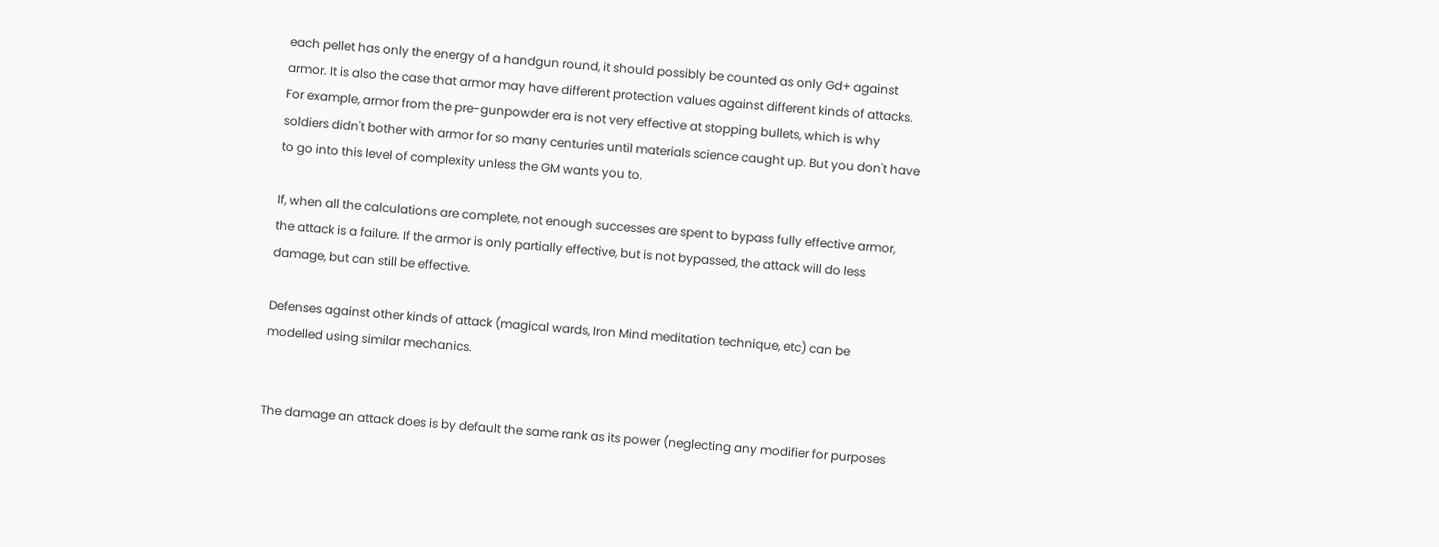each pellet has only the energy of a handgun round, it should possibly be counted as only Gd+ against armor. It is also the case that armor may have different protection values against different kinds of attacks. For example, armor from the pre-gunpowder era is not very effective at stopping bullets, which is why soldiers didn't bother with armor for so many centuries until materials science caught up. But you don't have to go into this level of complexity unless the GM wants you to.

If, when all the calculations are complete, not enough successes are spent to bypass fully effective armor, the attack is a failure. If the armor is only partially effective, but is not bypassed, the attack will do less damage, but can still be effective.

Defenses against other kinds of attack (magical wards, Iron Mind meditation technique, etc) can be modelled using similar mechanics.


The damage an attack does is by default the same rank as its power (neglecting any modifier for purposes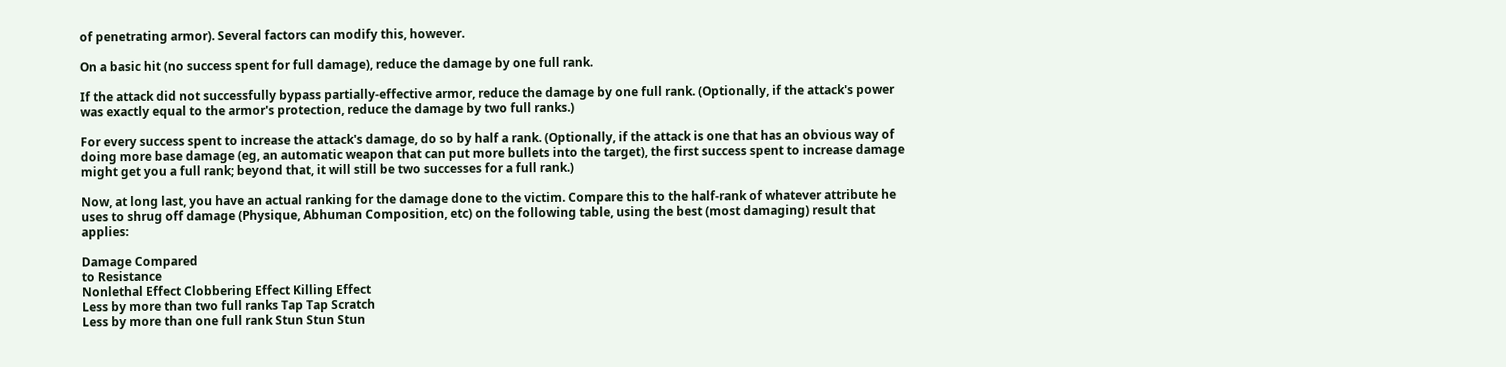of penetrating armor). Several factors can modify this, however.

On a basic hit (no success spent for full damage), reduce the damage by one full rank.

If the attack did not successfully bypass partially-effective armor, reduce the damage by one full rank. (Optionally, if the attack's power was exactly equal to the armor's protection, reduce the damage by two full ranks.)

For every success spent to increase the attack's damage, do so by half a rank. (Optionally, if the attack is one that has an obvious way of doing more base damage (eg, an automatic weapon that can put more bullets into the target), the first success spent to increase damage might get you a full rank; beyond that, it will still be two successes for a full rank.)

Now, at long last, you have an actual ranking for the damage done to the victim. Compare this to the half-rank of whatever attribute he uses to shrug off damage (Physique, Abhuman Composition, etc) on the following table, using the best (most damaging) result that applies:

Damage Compared
to Resistance
Nonlethal Effect Clobbering Effect Killing Effect
Less by more than two full ranks Tap Tap Scratch
Less by more than one full rank Stun Stun Stun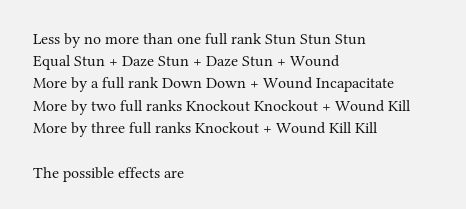Less by no more than one full rank Stun Stun Stun
Equal Stun + Daze Stun + Daze Stun + Wound
More by a full rank Down Down + Wound Incapacitate
More by two full ranks Knockout Knockout + Wound Kill
More by three full ranks Knockout + Wound Kill Kill

The possible effects are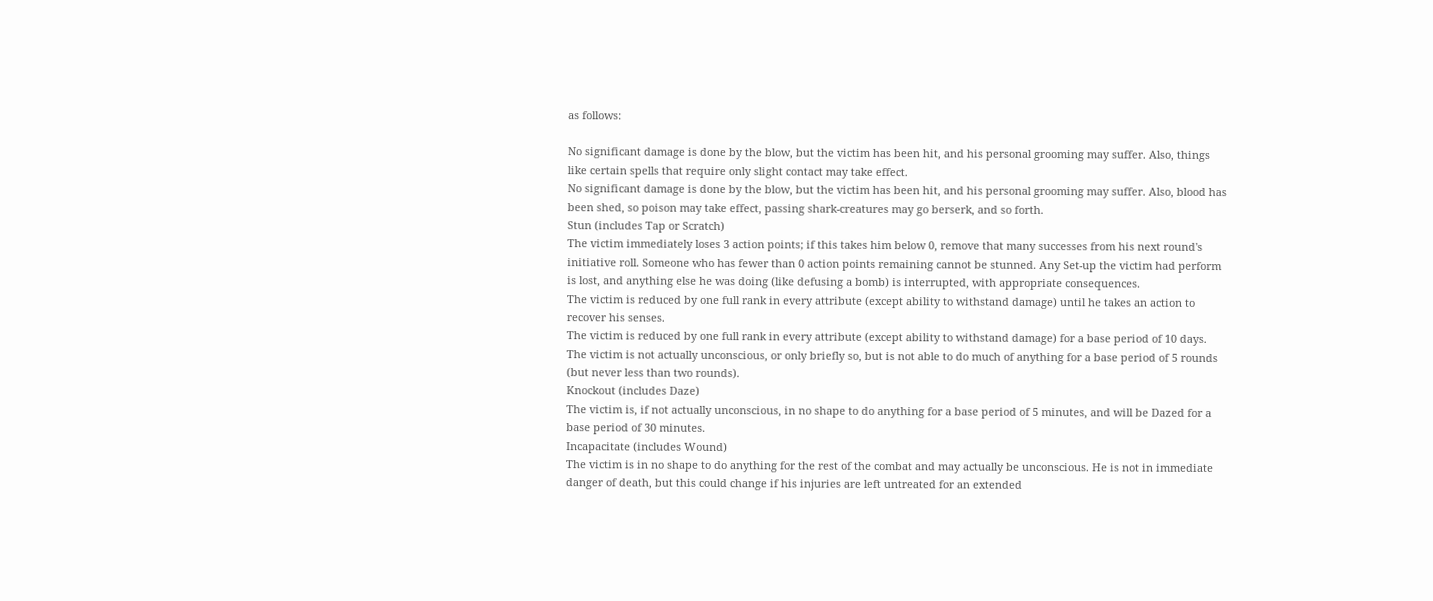as follows:

No significant damage is done by the blow, but the victim has been hit, and his personal grooming may suffer. Also, things like certain spells that require only slight contact may take effect.
No significant damage is done by the blow, but the victim has been hit, and his personal grooming may suffer. Also, blood has been shed, so poison may take effect, passing shark-creatures may go berserk, and so forth.
Stun (includes Tap or Scratch)
The victim immediately loses 3 action points; if this takes him below 0, remove that many successes from his next round's initiative roll. Someone who has fewer than 0 action points remaining cannot be stunned. Any Set-up the victim had perform is lost, and anything else he was doing (like defusing a bomb) is interrupted, with appropriate consequences.
The victim is reduced by one full rank in every attribute (except ability to withstand damage) until he takes an action to recover his senses.
The victim is reduced by one full rank in every attribute (except ability to withstand damage) for a base period of 10 days.
The victim is not actually unconscious, or only briefly so, but is not able to do much of anything for a base period of 5 rounds (but never less than two rounds).
Knockout (includes Daze)
The victim is, if not actually unconscious, in no shape to do anything for a base period of 5 minutes, and will be Dazed for a base period of 30 minutes.
Incapacitate (includes Wound)
The victim is in no shape to do anything for the rest of the combat and may actually be unconscious. He is not in immediate danger of death, but this could change if his injuries are left untreated for an extended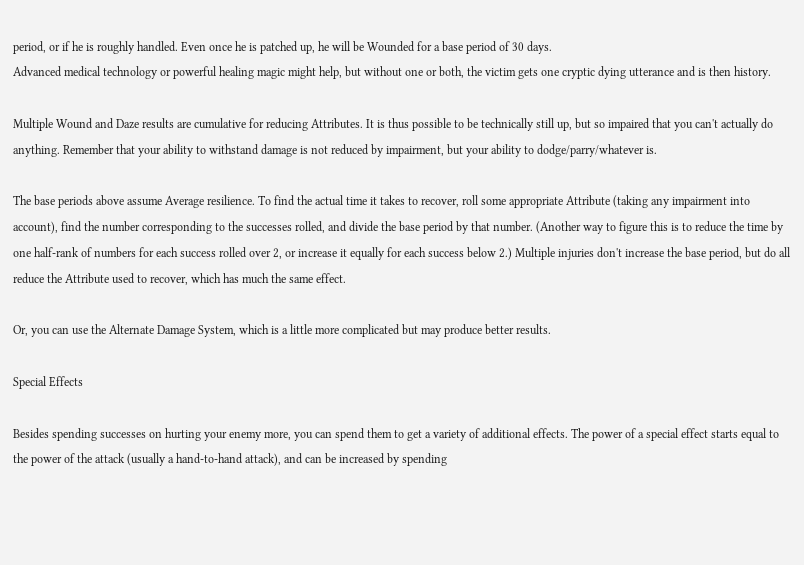period, or if he is roughly handled. Even once he is patched up, he will be Wounded for a base period of 30 days.
Advanced medical technology or powerful healing magic might help, but without one or both, the victim gets one cryptic dying utterance and is then history.

Multiple Wound and Daze results are cumulative for reducing Attributes. It is thus possible to be technically still up, but so impaired that you can't actually do anything. Remember that your ability to withstand damage is not reduced by impairment, but your ability to dodge/parry/whatever is.

The base periods above assume Average resilience. To find the actual time it takes to recover, roll some appropriate Attribute (taking any impairment into account), find the number corresponding to the successes rolled, and divide the base period by that number. (Another way to figure this is to reduce the time by one half-rank of numbers for each success rolled over 2, or increase it equally for each success below 2.) Multiple injuries don't increase the base period, but do all reduce the Attribute used to recover, which has much the same effect.

Or, you can use the Alternate Damage System, which is a little more complicated but may produce better results.

Special Effects

Besides spending successes on hurting your enemy more, you can spend them to get a variety of additional effects. The power of a special effect starts equal to the power of the attack (usually a hand-to-hand attack), and can be increased by spending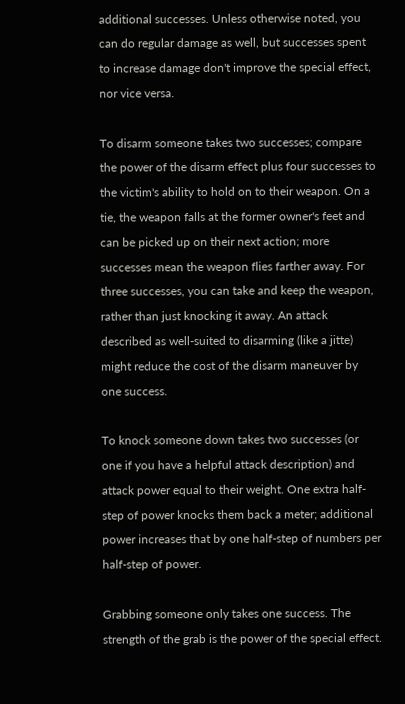additional successes. Unless otherwise noted, you can do regular damage as well, but successes spent to increase damage don't improve the special effect, nor vice versa.

To disarm someone takes two successes; compare the power of the disarm effect plus four successes to the victim's ability to hold on to their weapon. On a tie, the weapon falls at the former owner's feet and can be picked up on their next action; more successes mean the weapon flies farther away. For three successes, you can take and keep the weapon, rather than just knocking it away. An attack described as well-suited to disarming (like a jitte) might reduce the cost of the disarm maneuver by one success.

To knock someone down takes two successes (or one if you have a helpful attack description) and attack power equal to their weight. One extra half-step of power knocks them back a meter; additional power increases that by one half-step of numbers per half-step of power.

Grabbing someone only takes one success. The strength of the grab is the power of the special effect.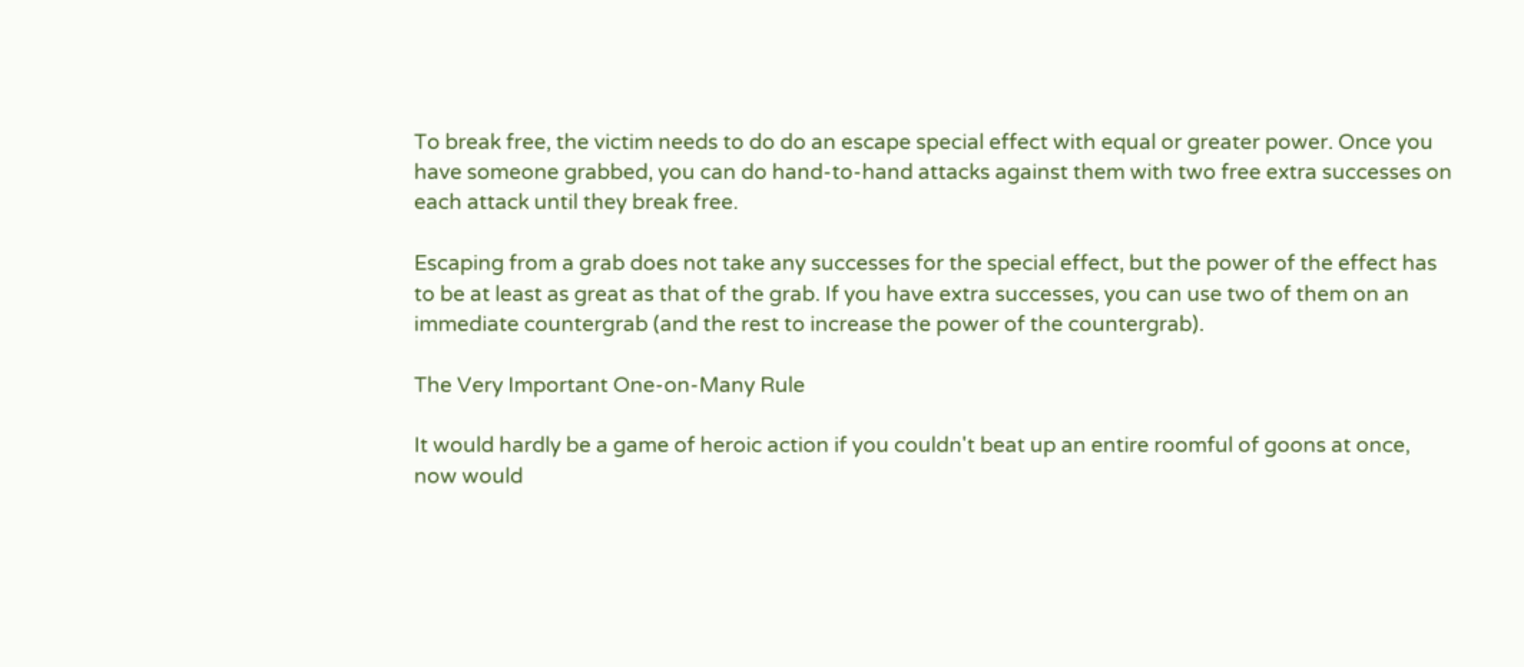To break free, the victim needs to do do an escape special effect with equal or greater power. Once you have someone grabbed, you can do hand-to-hand attacks against them with two free extra successes on each attack until they break free.

Escaping from a grab does not take any successes for the special effect, but the power of the effect has to be at least as great as that of the grab. If you have extra successes, you can use two of them on an immediate countergrab (and the rest to increase the power of the countergrab).

The Very Important One-on-Many Rule

It would hardly be a game of heroic action if you couldn't beat up an entire roomful of goons at once, now would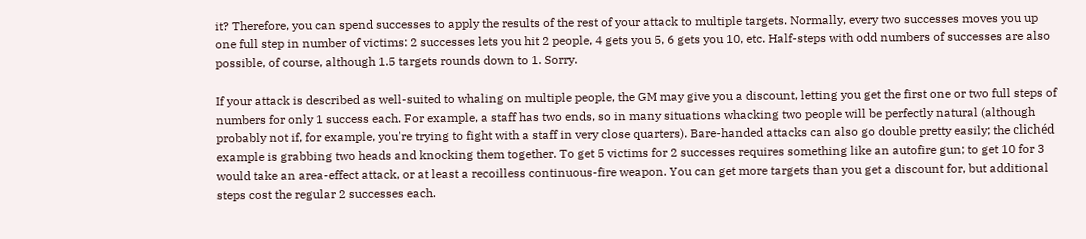it? Therefore, you can spend successes to apply the results of the rest of your attack to multiple targets. Normally, every two successes moves you up one full step in number of victims: 2 successes lets you hit 2 people, 4 gets you 5, 6 gets you 10, etc. Half-steps with odd numbers of successes are also possible, of course, although 1.5 targets rounds down to 1. Sorry.

If your attack is described as well-suited to whaling on multiple people, the GM may give you a discount, letting you get the first one or two full steps of numbers for only 1 success each. For example, a staff has two ends, so in many situations whacking two people will be perfectly natural (although probably not if, for example, you're trying to fight with a staff in very close quarters). Bare-handed attacks can also go double pretty easily; the clichéd example is grabbing two heads and knocking them together. To get 5 victims for 2 successes requires something like an autofire gun; to get 10 for 3 would take an area-effect attack, or at least a recoilless continuous-fire weapon. You can get more targets than you get a discount for, but additional steps cost the regular 2 successes each.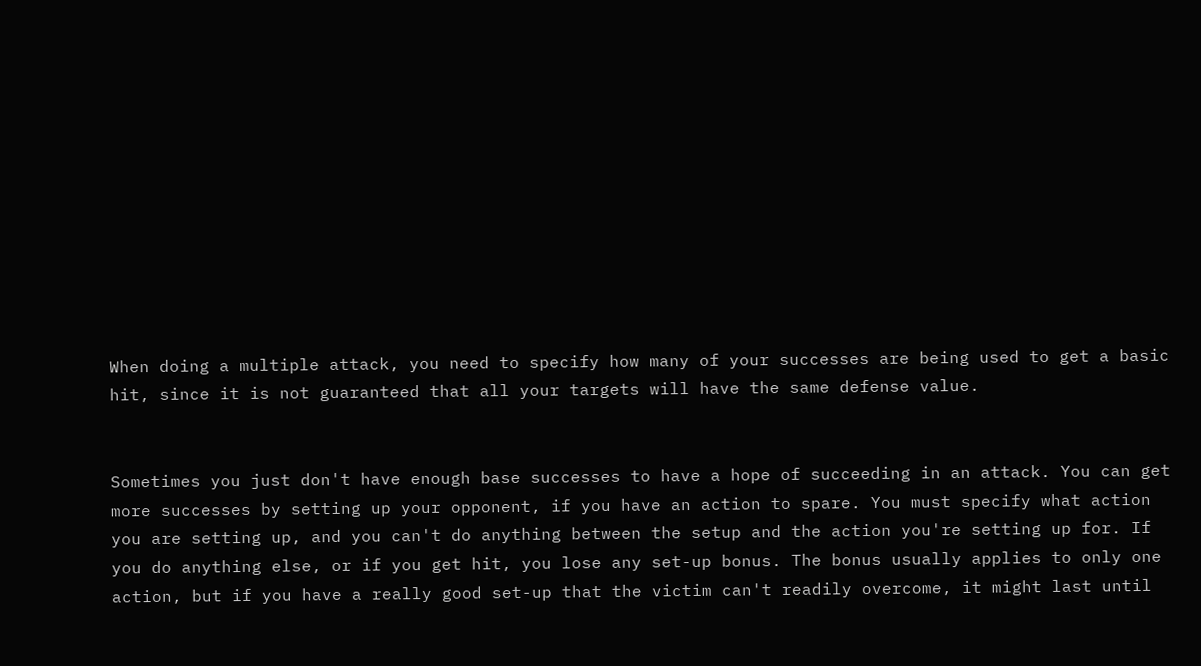When doing a multiple attack, you need to specify how many of your successes are being used to get a basic hit, since it is not guaranteed that all your targets will have the same defense value.


Sometimes you just don't have enough base successes to have a hope of succeeding in an attack. You can get more successes by setting up your opponent, if you have an action to spare. You must specify what action you are setting up, and you can't do anything between the setup and the action you're setting up for. If you do anything else, or if you get hit, you lose any set-up bonus. The bonus usually applies to only one action, but if you have a really good set-up that the victim can't readily overcome, it might last until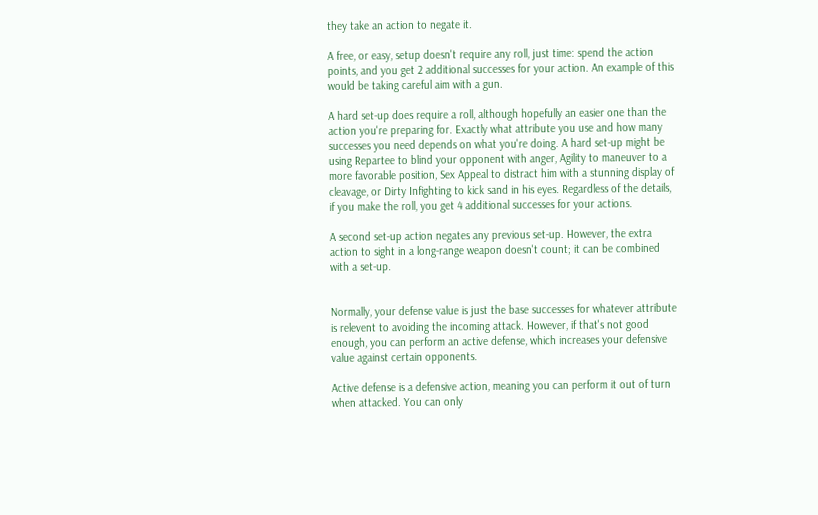they take an action to negate it.

A free, or easy, setup doesn't require any roll, just time: spend the action points, and you get 2 additional successes for your action. An example of this would be taking careful aim with a gun.

A hard set-up does require a roll, although hopefully an easier one than the action you're preparing for. Exactly what attribute you use and how many successes you need depends on what you're doing. A hard set-up might be using Repartee to blind your opponent with anger, Agility to maneuver to a more favorable position, Sex Appeal to distract him with a stunning display of cleavage, or Dirty Infighting to kick sand in his eyes. Regardless of the details, if you make the roll, you get 4 additional successes for your actions.

A second set-up action negates any previous set-up. However, the extra action to sight in a long-range weapon doesn't count; it can be combined with a set-up.


Normally, your defense value is just the base successes for whatever attribute is relevent to avoiding the incoming attack. However, if that's not good enough, you can perform an active defense, which increases your defensive value against certain opponents.

Active defense is a defensive action, meaning you can perform it out of turn when attacked. You can only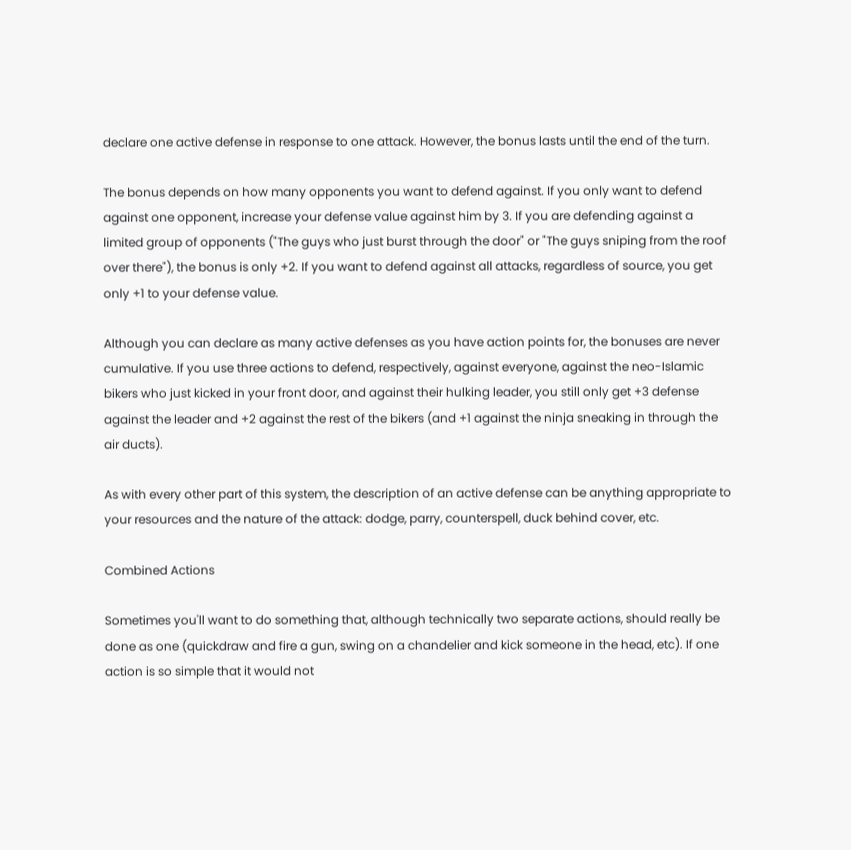declare one active defense in response to one attack. However, the bonus lasts until the end of the turn.

The bonus depends on how many opponents you want to defend against. If you only want to defend against one opponent, increase your defense value against him by 3. If you are defending against a limited group of opponents ("The guys who just burst through the door" or "The guys sniping from the roof over there"), the bonus is only +2. If you want to defend against all attacks, regardless of source, you get only +1 to your defense value.

Although you can declare as many active defenses as you have action points for, the bonuses are never cumulative. If you use three actions to defend, respectively, against everyone, against the neo-Islamic bikers who just kicked in your front door, and against their hulking leader, you still only get +3 defense against the leader and +2 against the rest of the bikers (and +1 against the ninja sneaking in through the air ducts).

As with every other part of this system, the description of an active defense can be anything appropriate to your resources and the nature of the attack: dodge, parry, counterspell, duck behind cover, etc.

Combined Actions

Sometimes you'll want to do something that, although technically two separate actions, should really be done as one (quickdraw and fire a gun, swing on a chandelier and kick someone in the head, etc). If one action is so simple that it would not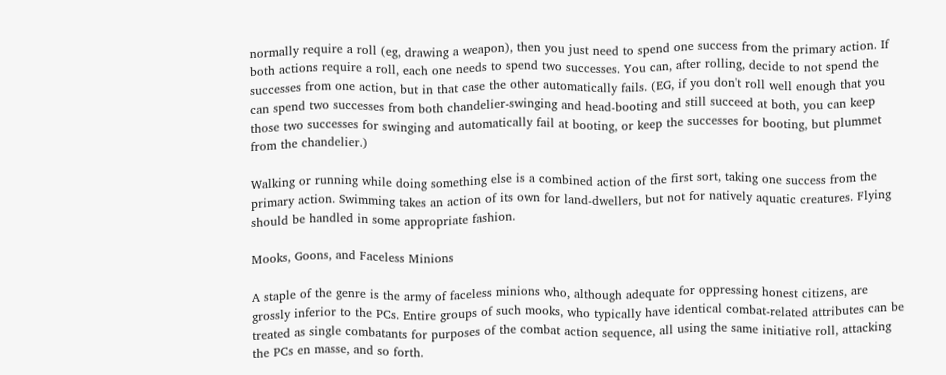normally require a roll (eg, drawing a weapon), then you just need to spend one success from the primary action. If both actions require a roll, each one needs to spend two successes. You can, after rolling, decide to not spend the successes from one action, but in that case the other automatically fails. (EG, if you don't roll well enough that you can spend two successes from both chandelier-swinging and head-booting and still succeed at both, you can keep those two successes for swinging and automatically fail at booting, or keep the successes for booting, but plummet from the chandelier.)

Walking or running while doing something else is a combined action of the first sort, taking one success from the primary action. Swimming takes an action of its own for land-dwellers, but not for natively aquatic creatures. Flying should be handled in some appropriate fashion.

Mooks, Goons, and Faceless Minions

A staple of the genre is the army of faceless minions who, although adequate for oppressing honest citizens, are grossly inferior to the PCs. Entire groups of such mooks, who typically have identical combat-related attributes can be treated as single combatants for purposes of the combat action sequence, all using the same initiative roll, attacking the PCs en masse, and so forth.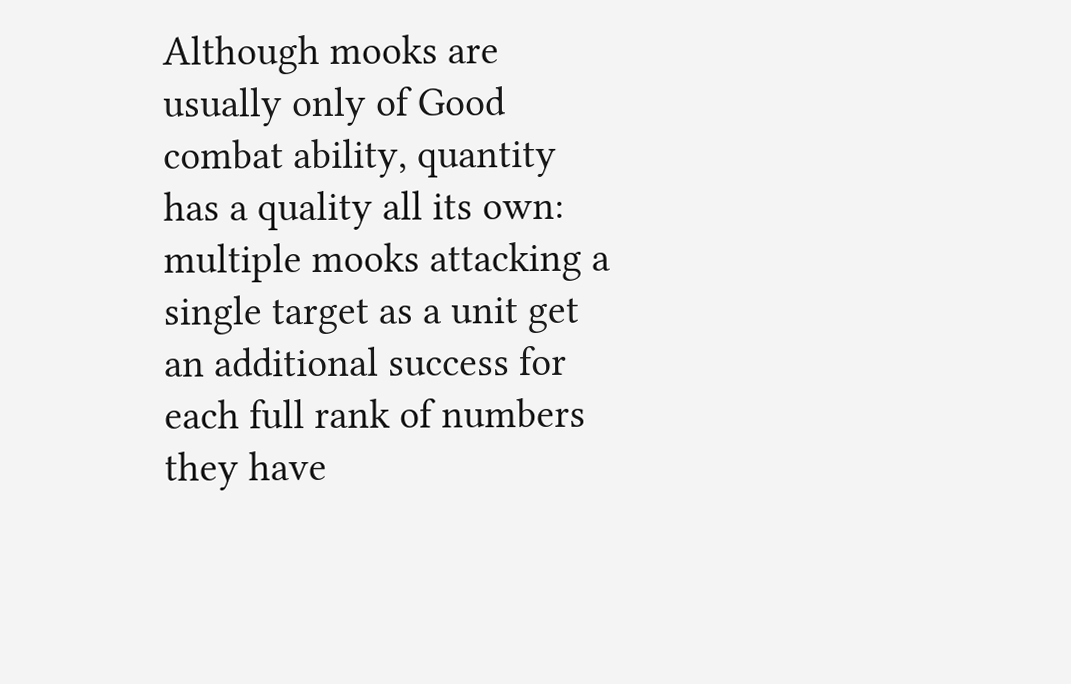Although mooks are usually only of Good combat ability, quantity has a quality all its own: multiple mooks attacking a single target as a unit get an additional success for each full rank of numbers they have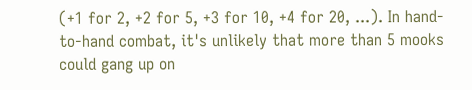(+1 for 2, +2 for 5, +3 for 10, +4 for 20, ...). In hand-to-hand combat, it's unlikely that more than 5 mooks could gang up on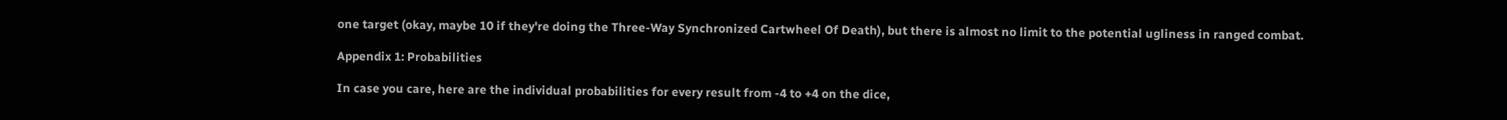one target (okay, maybe 10 if they're doing the Three-Way Synchronized Cartwheel Of Death), but there is almost no limit to the potential ugliness in ranged combat.

Appendix 1: Probabilities

In case you care, here are the individual probabilities for every result from -4 to +4 on the dice,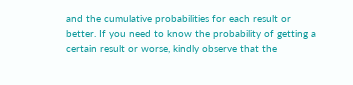and the cumulative probabilities for each result or better. If you need to know the probability of getting a certain result or worse, kindly observe that the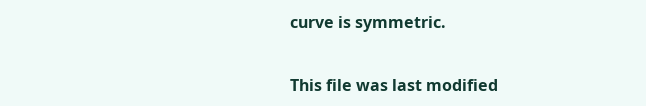curve is symmetric.


This file was last modified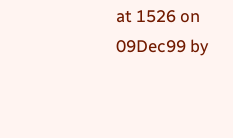at 1526 on 09Dec99 by